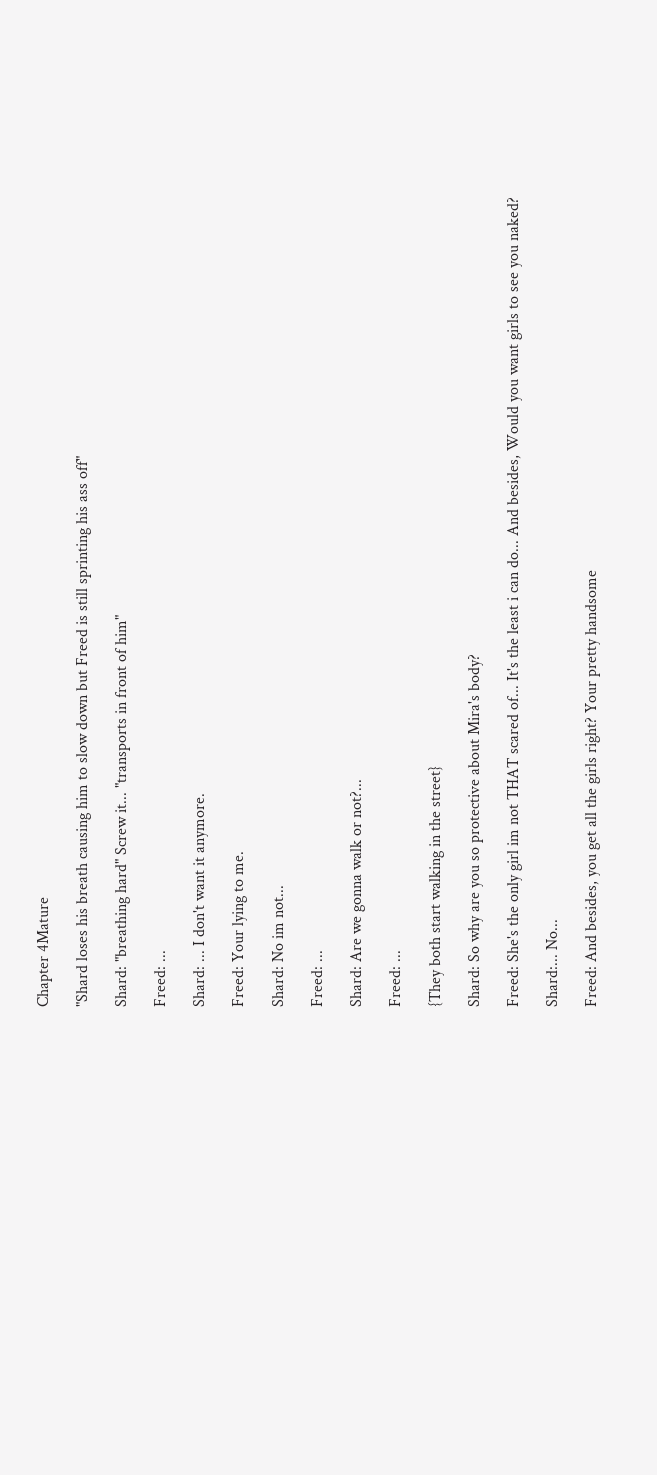Chapter 4Mature

"Shard loses his breath causing him to slow down but Freed is still sprinting his ass off"

Shard: "breathing hard" Screw it... "transports in front of him"

Freed: ...

Shard: ... I don't want it anymore.

Freed: Your lying to me.

Shard: No im not...

Freed: ...

Shard: Are we gonna walk or not?...

Freed: ...

{They both start walking in the street}

Shard: So why are you so protective about Mira's body?

Freed: She's the only girl im not THAT scared of... It's the least i can do... And besides, Would you want girls to see you naked?

Shard:... No...

Freed: And besides, you get all the girls right? Your pretty handsome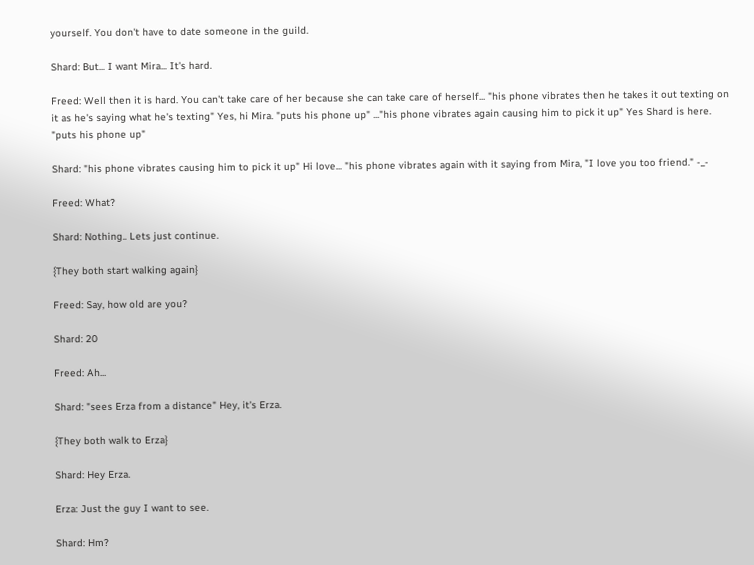yourself. You don't have to date someone in the guild.

Shard: But... I want Mira... It's hard.

Freed: Well then it is hard. You can't take care of her because she can take care of herself... "his phone vibrates then he takes it out texting on it as he's saying what he's texting" Yes, hi Mira. "puts his phone up" ..."his phone vibrates again causing him to pick it up" Yes Shard is here. "puts his phone up"

Shard: "his phone vibrates causing him to pick it up" Hi love... "his phone vibrates again with it saying from Mira, "I love you too friend." -_-

Freed: What?

Shard: Nothing.. Lets just continue.

{They both start walking again}

Freed: Say, how old are you?

Shard: 20

Freed: Ah...

Shard: "sees Erza from a distance" Hey, it's Erza.

{They both walk to Erza}

Shard: Hey Erza.

Erza: Just the guy I want to see.

Shard: Hm?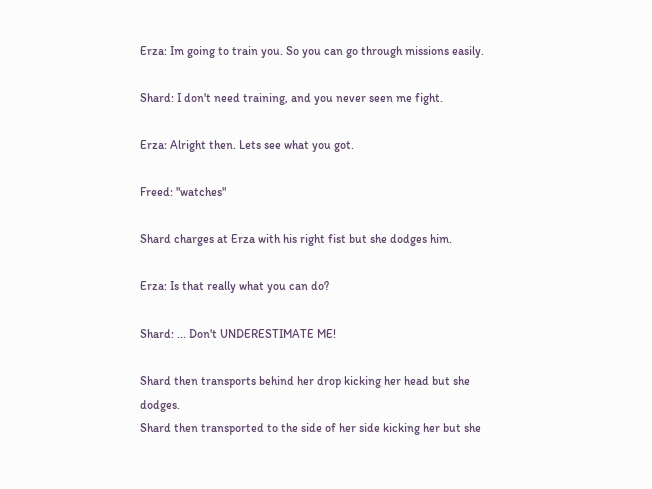Erza: Im going to train you. So you can go through missions easily.

Shard: I don't need training, and you never seen me fight.

Erza: Alright then. Lets see what you got.

Freed: "watches"

Shard charges at Erza with his right fist but she dodges him.

Erza: Is that really what you can do?

Shard: ... Don't UNDERESTIMATE ME!

Shard then transports behind her drop kicking her head but she dodges.
Shard then transported to the side of her side kicking her but she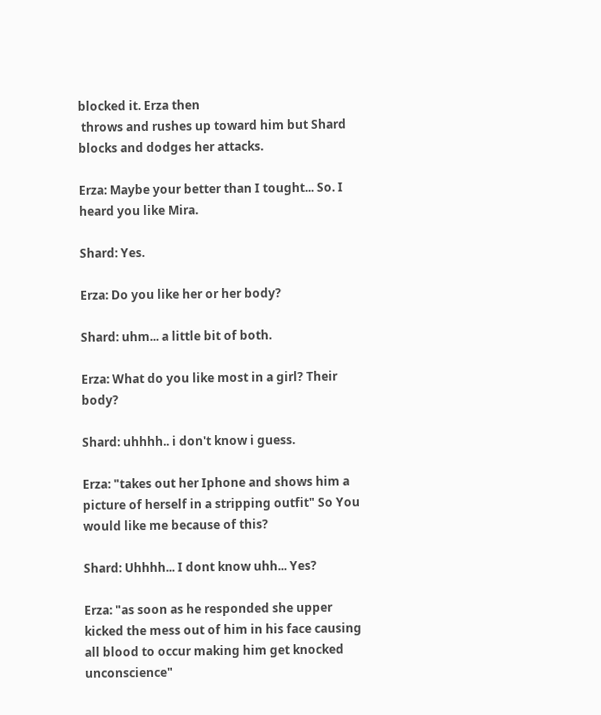blocked it. Erza then
 throws and rushes up toward him but Shard blocks and dodges her attacks.

Erza: Maybe your better than I tought... So. I heard you like Mira.

Shard: Yes.

Erza: Do you like her or her body?

Shard: uhm... a little bit of both.

Erza: What do you like most in a girl? Their body?

Shard: uhhhh.. i don't know i guess.

Erza: "takes out her Iphone and shows him a picture of herself in a stripping outfit" So You would like me because of this?

Shard: Uhhhh... I dont know uhh... Yes?

Erza: "as soon as he responded she upper kicked the mess out of him in his face causing all blood to occur making him get knocked unconscience"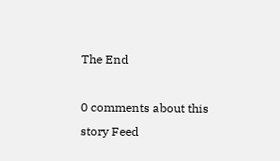The End

0 comments about this story Feed